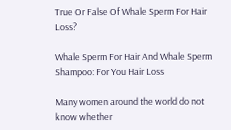True Or False Of Whale Sperm For Hair Loss?

Whale Sperm For Hair And Whale Sperm Shampoo: For You Hair Loss

Many women around the world do not know whether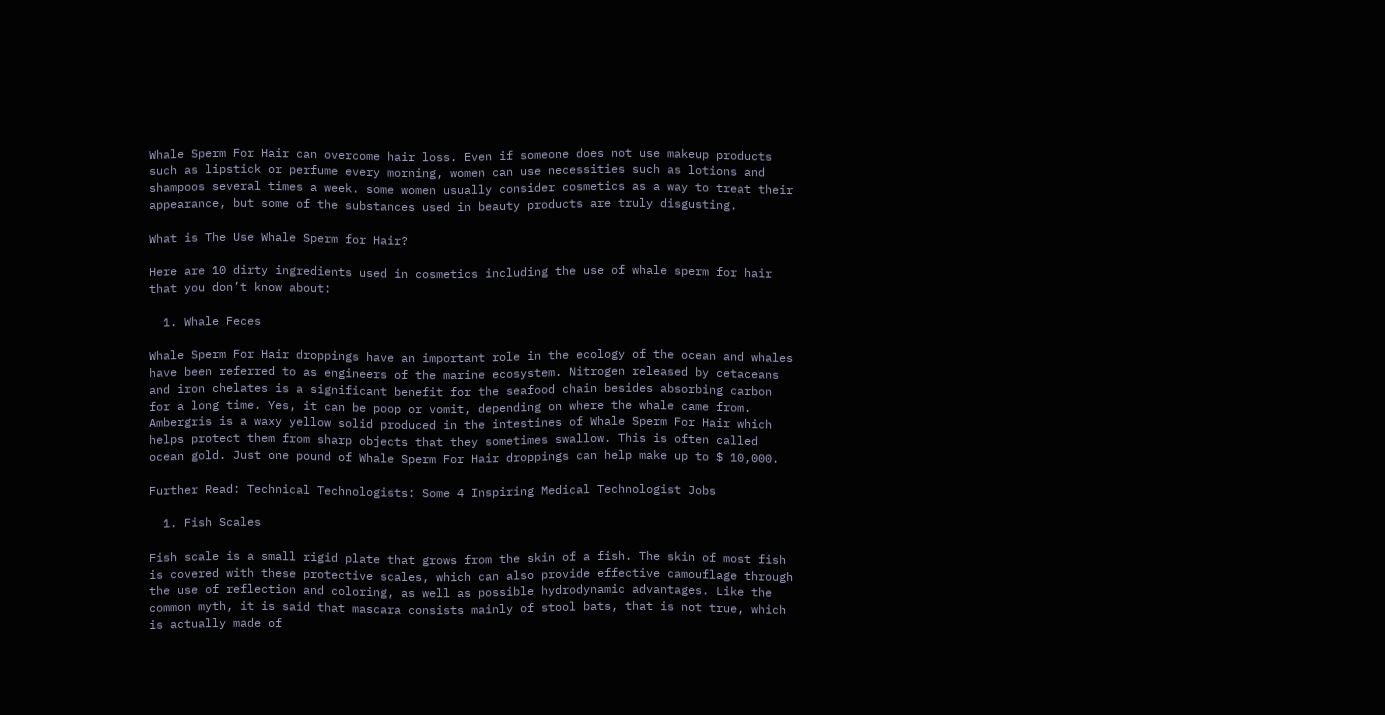Whale Sperm For Hair can overcome hair loss. Even if someone does not use makeup products such as lipstick or perfume every morning, women can use necessities such as lotions and shampoos several times a week. some women usually consider cosmetics as a way to treat their appearance, but some of the substances used in beauty products are truly disgusting.

What is The Use Whale Sperm for Hair?

Here are 10 dirty ingredients used in cosmetics including the use of whale sperm for hair that you don’t know about:

  1. Whale Feces

Whale Sperm For Hair droppings have an important role in the ecology of the ocean and whales have been referred to as engineers of the marine ecosystem. Nitrogen released by cetaceans and iron chelates is a significant benefit for the seafood chain besides absorbing carbon for a long time. Yes, it can be poop or vomit, depending on where the whale came from. Ambergris is a waxy yellow solid produced in the intestines of Whale Sperm For Hair which helps protect them from sharp objects that they sometimes swallow. This is often called ocean gold. Just one pound of Whale Sperm For Hair droppings can help make up to $ 10,000.

Further Read: Technical Technologists: Some 4 Inspiring Medical Technologist Jobs

  1. Fish Scales

Fish scale is a small rigid plate that grows from the skin of a fish. The skin of most fish is covered with these protective scales, which can also provide effective camouflage through the use of reflection and coloring, as well as possible hydrodynamic advantages. Like the common myth, it is said that mascara consists mainly of stool bats, that is not true, which is actually made of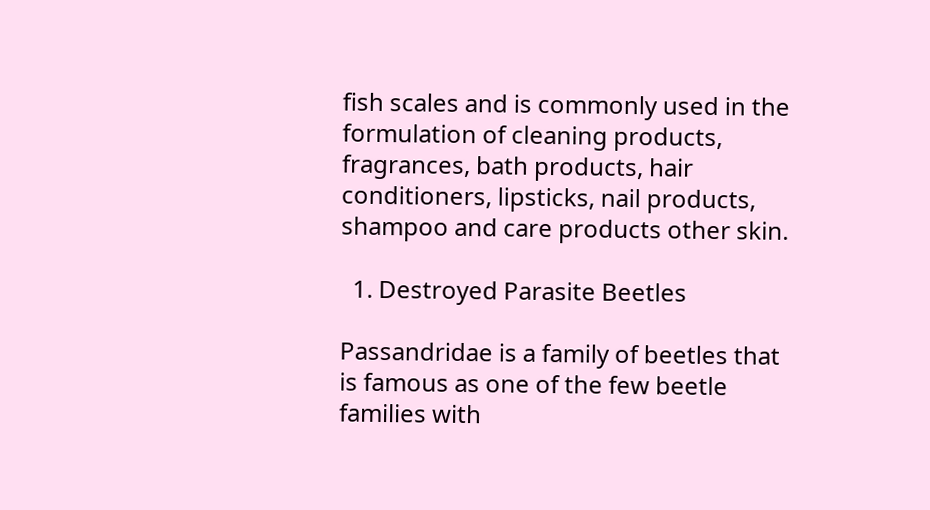fish scales and is commonly used in the formulation of cleaning products, fragrances, bath products, hair conditioners, lipsticks, nail products, shampoo and care products other skin.

  1. Destroyed Parasite Beetles

Passandridae is a family of beetles that is famous as one of the few beetle families with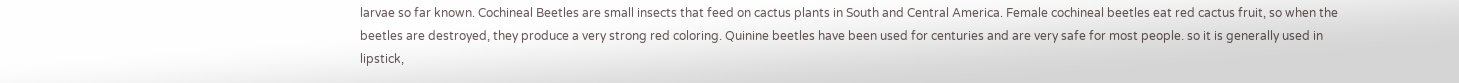larvae so far known. Cochineal Beetles are small insects that feed on cactus plants in South and Central America. Female cochineal beetles eat red cactus fruit, so when the beetles are destroyed, they produce a very strong red coloring. Quinine beetles have been used for centuries and are very safe for most people. so it is generally used in lipstick,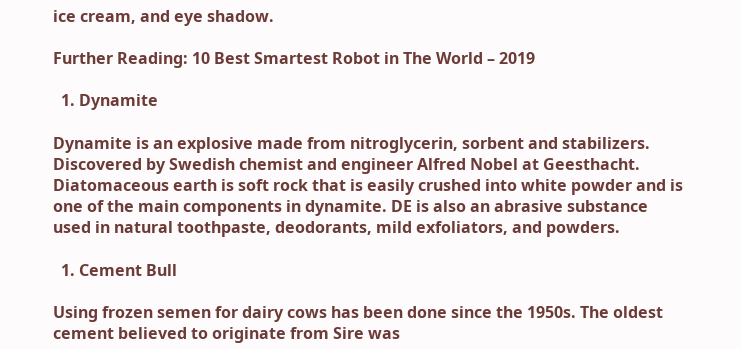ice cream, and eye shadow.

Further Reading: 10 Best Smartest Robot in The World – 2019

  1. Dynamite

Dynamite is an explosive made from nitroglycerin, sorbent and stabilizers. Discovered by Swedish chemist and engineer Alfred Nobel at Geesthacht. Diatomaceous earth is soft rock that is easily crushed into white powder and is one of the main components in dynamite. DE is also an abrasive substance used in natural toothpaste, deodorants, mild exfoliators, and powders.

  1. Cement Bull

Using frozen semen for dairy cows has been done since the 1950s. The oldest cement believed to originate from Sire was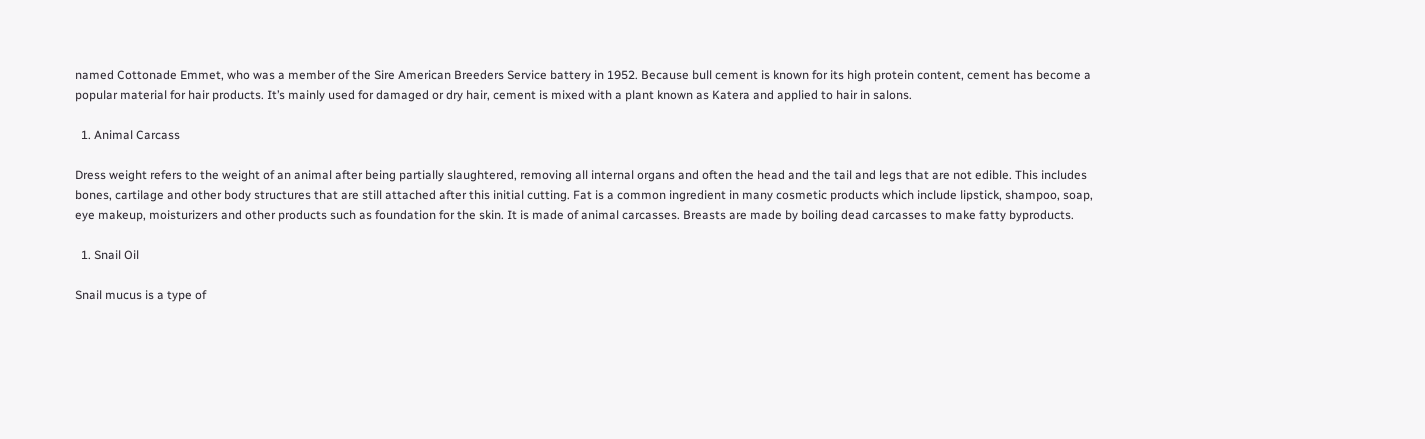named Cottonade Emmet, who was a member of the Sire American Breeders Service battery in 1952. Because bull cement is known for its high protein content, cement has become a popular material for hair products. It’s mainly used for damaged or dry hair, cement is mixed with a plant known as Katera and applied to hair in salons.

  1. Animal Carcass

Dress weight refers to the weight of an animal after being partially slaughtered, removing all internal organs and often the head and the tail and legs that are not edible. This includes bones, cartilage and other body structures that are still attached after this initial cutting. Fat is a common ingredient in many cosmetic products which include lipstick, shampoo, soap, eye makeup, moisturizers and other products such as foundation for the skin. It is made of animal carcasses. Breasts are made by boiling dead carcasses to make fatty byproducts.

  1. Snail Oil

Snail mucus is a type of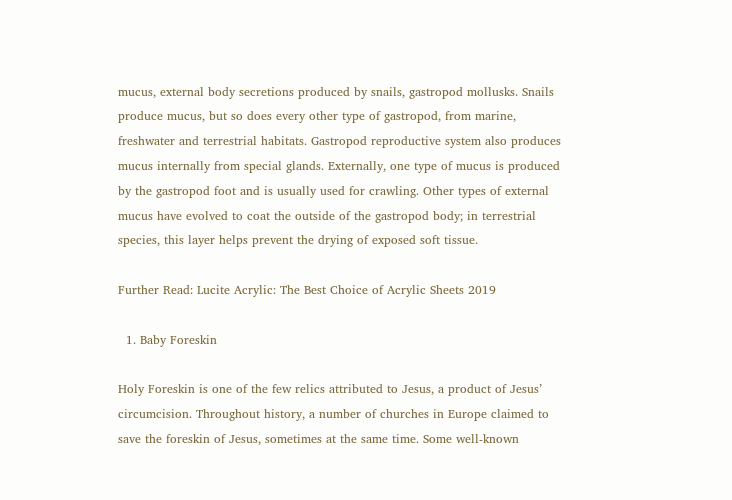mucus, external body secretions produced by snails, gastropod mollusks. Snails produce mucus, but so does every other type of gastropod, from marine, freshwater and terrestrial habitats. Gastropod reproductive system also produces mucus internally from special glands. Externally, one type of mucus is produced by the gastropod foot and is usually used for crawling. Other types of external mucus have evolved to coat the outside of the gastropod body; in terrestrial species, this layer helps prevent the drying of exposed soft tissue.

Further Read: Lucite Acrylic: The Best Choice of Acrylic Sheets 2019

  1. Baby Foreskin

Holy Foreskin is one of the few relics attributed to Jesus, a product of Jesus’ circumcision. Throughout history, a number of churches in Europe claimed to save the foreskin of Jesus, sometimes at the same time. Some well-known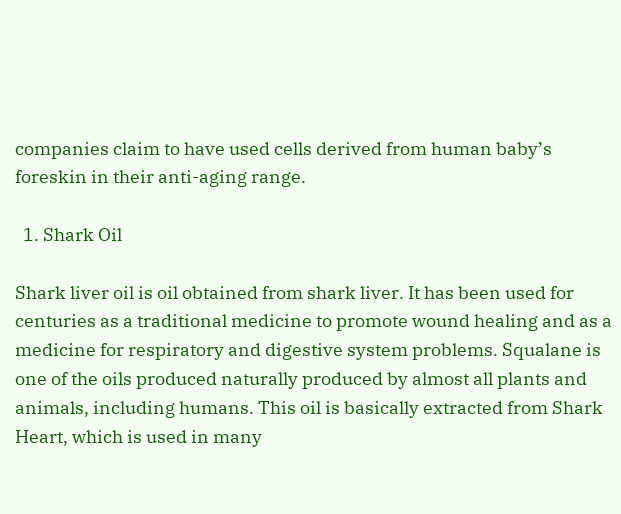companies claim to have used cells derived from human baby’s foreskin in their anti-aging range.

  1. Shark Oil

Shark liver oil is oil obtained from shark liver. It has been used for centuries as a traditional medicine to promote wound healing and as a medicine for respiratory and digestive system problems. Squalane is one of the oils produced naturally produced by almost all plants and animals, including humans. This oil is basically extracted from Shark Heart, which is used in many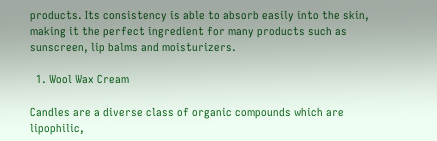products. Its consistency is able to absorb easily into the skin, making it the perfect ingredient for many products such as sunscreen, lip balms and moisturizers.

  1. Wool Wax Cream

Candles are a diverse class of organic compounds which are lipophilic,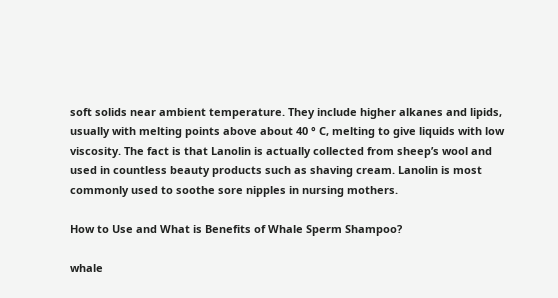soft solids near ambient temperature. They include higher alkanes and lipids, usually with melting points above about 40 ° C, melting to give liquids with low viscosity. The fact is that Lanolin is actually collected from sheep’s wool and used in countless beauty products such as shaving cream. Lanolin is most commonly used to soothe sore nipples in nursing mothers.

How to Use and What is Benefits of Whale Sperm Shampoo?

whale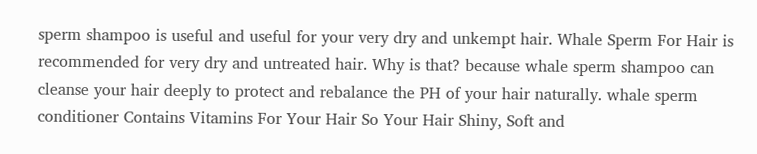sperm shampoo is useful and useful for your very dry and unkempt hair. Whale Sperm For Hair is recommended for very dry and untreated hair. Why is that? because whale sperm shampoo can cleanse your hair deeply to protect and rebalance the PH of your hair naturally. whale sperm conditioner Contains Vitamins For Your Hair So Your Hair Shiny, Soft and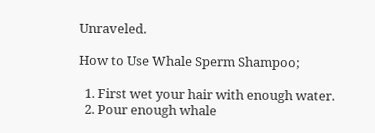Unraveled.

How to Use Whale Sperm Shampoo;

  1. First wet your hair with enough water.
  2. Pour enough whale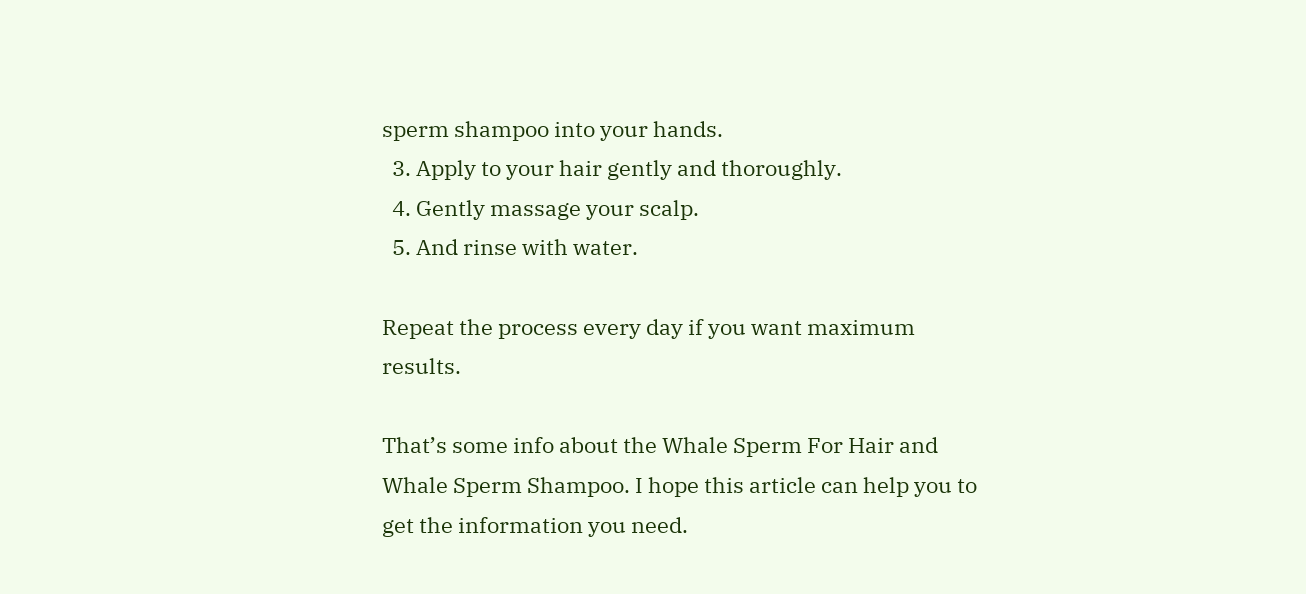sperm shampoo into your hands.
  3. Apply to your hair gently and thoroughly.
  4. Gently massage your scalp.
  5. And rinse with water.

Repeat the process every day if you want maximum results.

That’s some info about the Whale Sperm For Hair and Whale Sperm Shampoo. I hope this article can help you to get the information you need.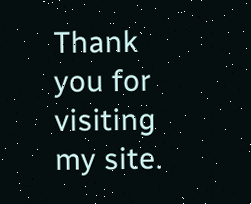Thank you for visiting my site.